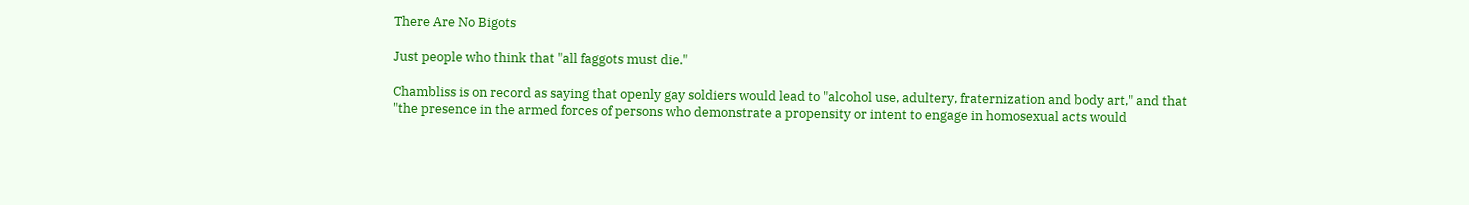There Are No Bigots

Just people who think that "all faggots must die."

Chambliss is on record as saying that openly gay soldiers would lead to "alcohol use, adultery, fraternization and body art," and that "the presence in the armed forces of persons who demonstrate a propensity or intent to engage in homosexual acts would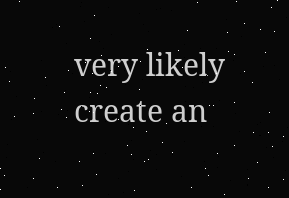very likely create an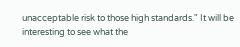unacceptable risk to those high standards." It will be interesting to see what the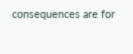consequences are for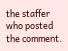the staffer who posted the comment.